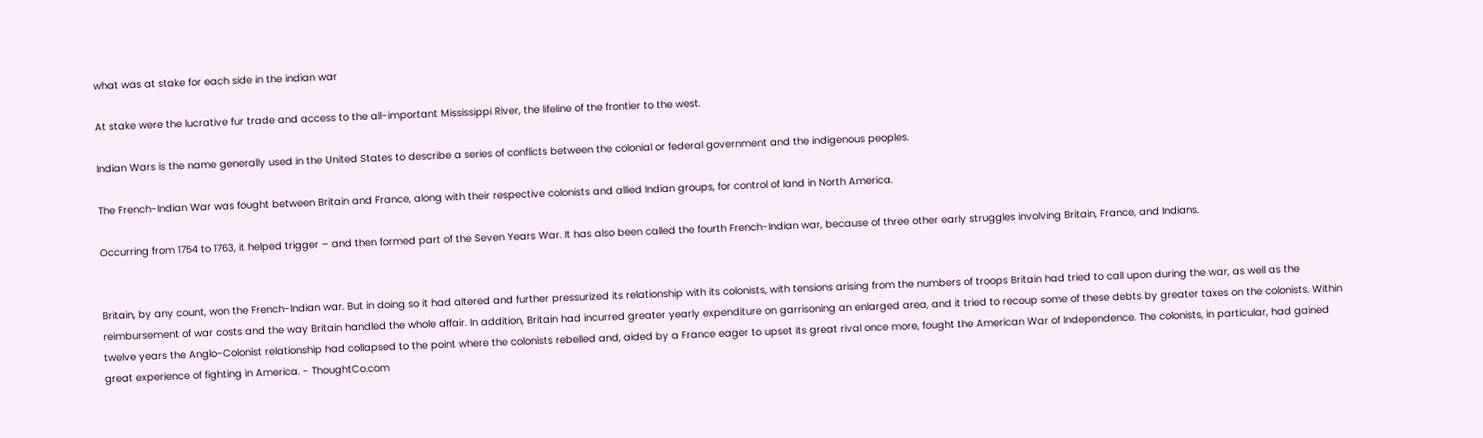what was at stake for each side in the indian war

At stake were the lucrative fur trade and access to the all-important Mississippi River, the lifeline of the frontier to the west.

Indian Wars is the name generally used in the United States to describe a series of conflicts between the colonial or federal government and the indigenous peoples.

The French-Indian War was fought between Britain and France, along with their respective colonists and allied Indian groups, for control of land in North America.

Occurring from 1754 to 1763, it helped trigger – and then formed part of the Seven Years War. It has also been called the fourth French-Indian war, because of three other early struggles involving Britain, France, and Indians.


Britain, by any count, won the French-Indian war. But in doing so it had altered and further pressurized its relationship with its colonists, with tensions arising from the numbers of troops Britain had tried to call upon during the war, as well as the reimbursement of war costs and the way Britain handled the whole affair. In addition, Britain had incurred greater yearly expenditure on garrisoning an enlarged area, and it tried to recoup some of these debts by greater taxes on the colonists. Within twelve years the Anglo-Colonist relationship had collapsed to the point where the colonists rebelled and, aided by a France eager to upset its great rival once more, fought the American War of Independence. The colonists, in particular, had gained great experience of fighting in America. - ThoughtCo.com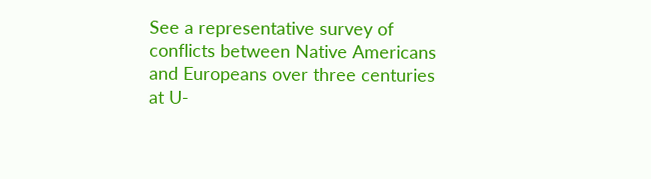See a representative survey of conflicts between Native Americans and Europeans over three centuries at U-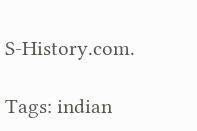S-History.com.

Tags: indian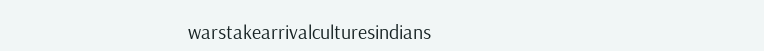warstakearrivalculturesindians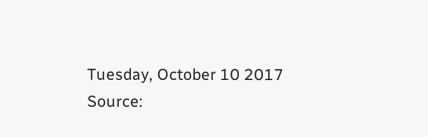Tuesday, October 10 2017
Source: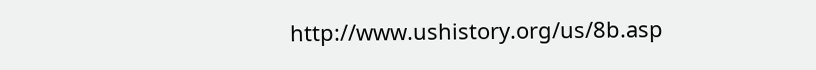http://www.ushistory.org/us/8b.asp